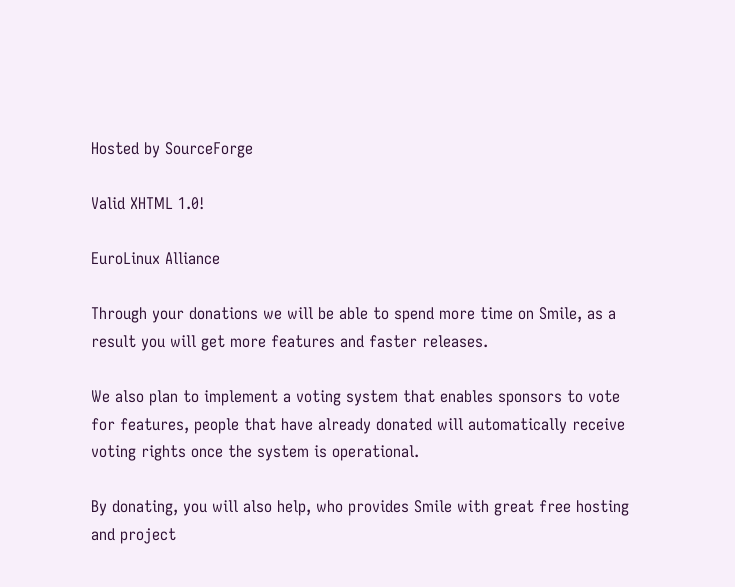Hosted by SourceForge

Valid XHTML 1.0!

EuroLinux Alliance

Through your donations we will be able to spend more time on Smile, as a result you will get more features and faster releases.

We also plan to implement a voting system that enables sponsors to vote for features, people that have already donated will automatically receive voting rights once the system is operational.

By donating, you will also help, who provides Smile with great free hosting and project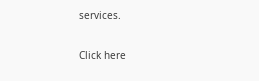services.

Click here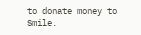to donate money to Smile.